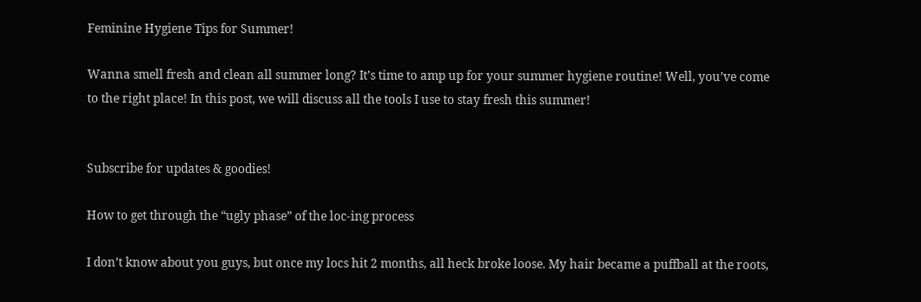Feminine Hygiene Tips for Summer!

Wanna smell fresh and clean all summer long? It’s time to amp up for your summer hygiene routine! Well, you’ve come to the right place! In this post, we will discuss all the tools I use to stay fresh this summer!


Subscribe for updates & goodies!

How to get through the “ugly phase” of the loc-ing process

I don’t know about you guys, but once my locs hit 2 months, all heck broke loose. My hair became a puffball at the roots,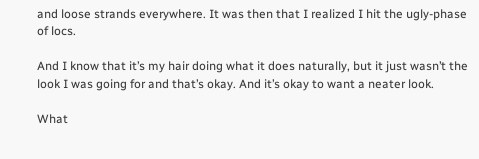and loose strands everywhere. It was then that I realized I hit the ugly-phase of locs.

And I know that it’s my hair doing what it does naturally, but it just wasn’t the look I was going for and that’s okay. And it’s okay to want a neater look.

What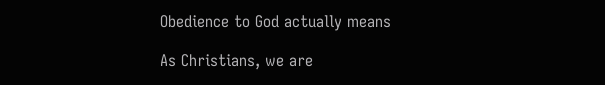Obedience to God actually means

As Christians, we are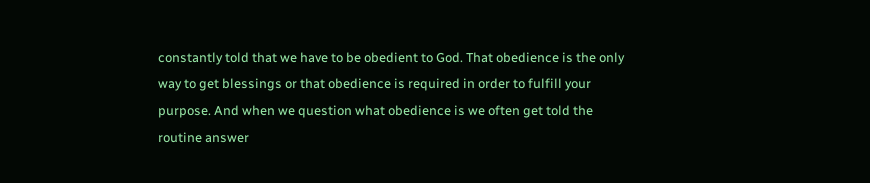constantly told that we have to be obedient to God. That obedience is the only way to get blessings or that obedience is required in order to fulfill your purpose. And when we question what obedience is we often get told the routine answer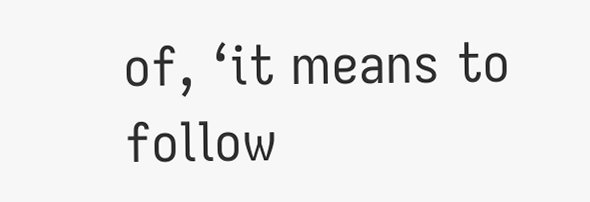of, ‘it means to follow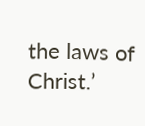the laws of Christ.’